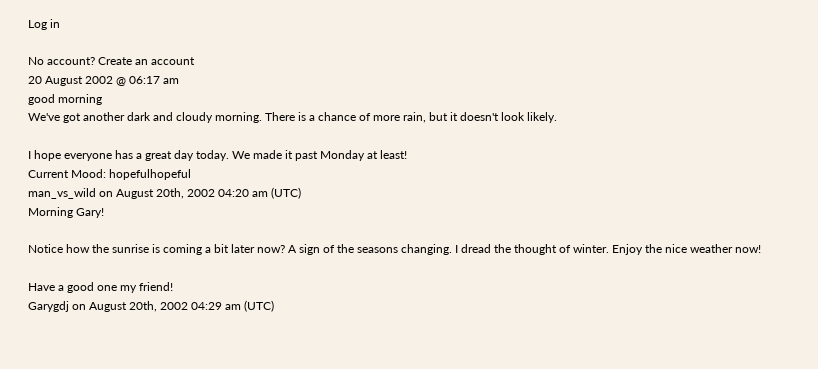Log in

No account? Create an account
20 August 2002 @ 06:17 am
good morning
We've got another dark and cloudy morning. There is a chance of more rain, but it doesn't look likely.

I hope everyone has a great day today. We made it past Monday at least!
Current Mood: hopefulhopeful
man_vs_wild on August 20th, 2002 04:20 am (UTC)
Morning Gary!

Notice how the sunrise is coming a bit later now? A sign of the seasons changing. I dread the thought of winter. Enjoy the nice weather now!

Have a good one my friend!
Garygdj on August 20th, 2002 04:29 am (UTC)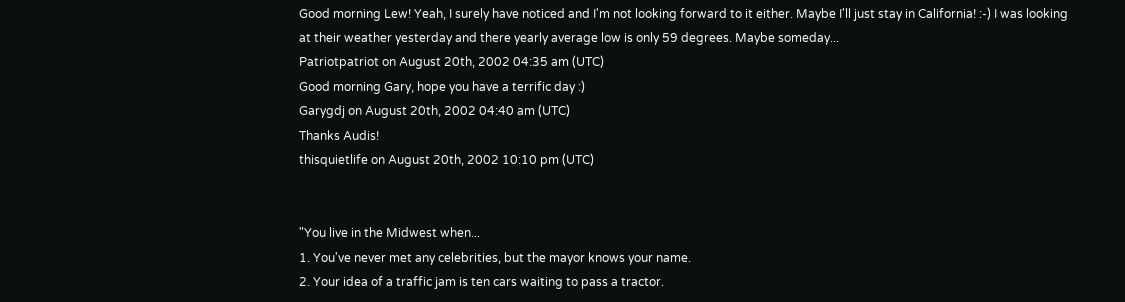Good morning Lew! Yeah, I surely have noticed and I'm not looking forward to it either. Maybe I'll just stay in California! :-) I was looking at their weather yesterday and there yearly average low is only 59 degrees. Maybe someday...
Patriotpatriot on August 20th, 2002 04:35 am (UTC)
Good morning Gary, hope you have a terrific day :)
Garygdj on August 20th, 2002 04:40 am (UTC)
Thanks Audis!
thisquietlife on August 20th, 2002 10:10 pm (UTC)


"You live in the Midwest when...
1. You've never met any celebrities, but the mayor knows your name.
2. Your idea of a traffic jam is ten cars waiting to pass a tractor.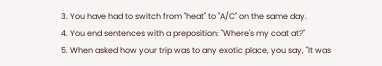3. You have had to switch from "heat" to "A/C" on the same day.
4. You end sentences with a preposition: "Where's my coat at?"
5. When asked how your trip was to any exotic place, you say, "It was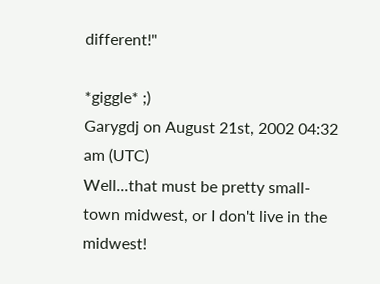different!"

*giggle* ;)
Garygdj on August 21st, 2002 04:32 am (UTC)
Well...that must be pretty small-town midwest, or I don't live in the midwest!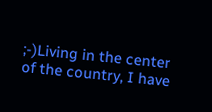;-)Living in the center of the country, I have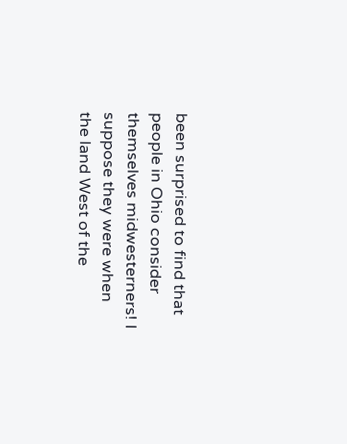been surprised to find that people in Ohio consider themselves midwesterners! I suppose they were when the land West of the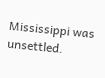Mississippi was unsettled.